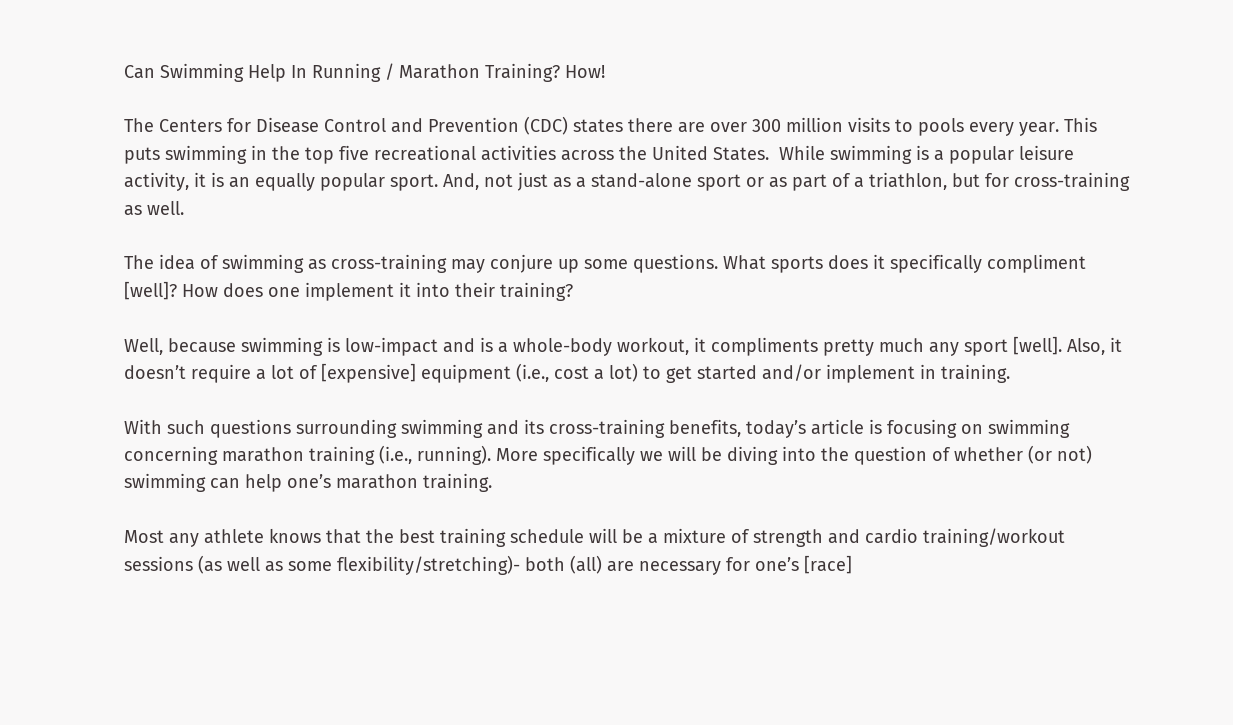Can Swimming Help In Running / Marathon Training? How!

The Centers for Disease Control and Prevention (CDC) states there are over 300 million visits to pools every year. This puts swimming in the top five recreational activities across the United States.  While swimming is a popular leisure activity, it is an equally popular sport. And, not just as a stand-alone sport or as part of a triathlon, but for cross-training as well.

The idea of swimming as cross-training may conjure up some questions. What sports does it specifically compliment [well]? How does one implement it into their training?

Well, because swimming is low-impact and is a whole-body workout, it compliments pretty much any sport [well]. Also, it doesn’t require a lot of [expensive] equipment (i.e., cost a lot) to get started and/or implement in training.

With such questions surrounding swimming and its cross-training benefits, today’s article is focusing on swimming concerning marathon training (i.e., running). More specifically we will be diving into the question of whether (or not) swimming can help one’s marathon training.

Most any athlete knows that the best training schedule will be a mixture of strength and cardio training/workout sessions (as well as some flexibility/stretching)- both (all) are necessary for one’s [race]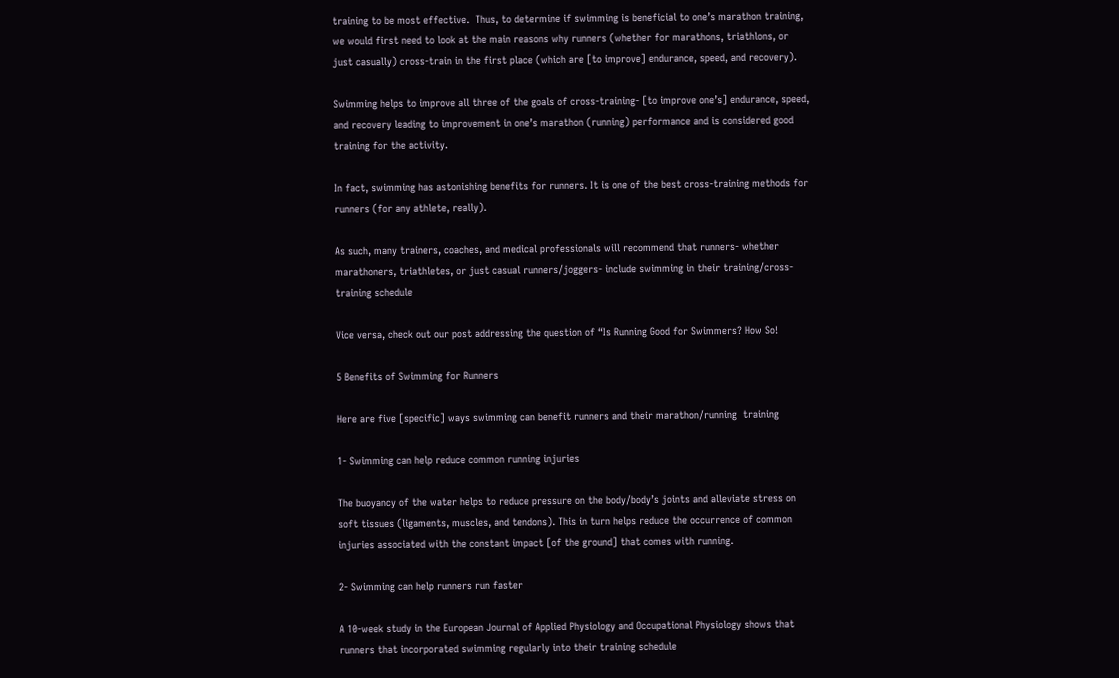training to be most effective.  Thus, to determine if swimming is beneficial to one’s marathon training, we would first need to look at the main reasons why runners (whether for marathons, triathlons, or just casually) cross-train in the first place (which are [to improve] endurance, speed, and recovery).

Swimming helps to improve all three of the goals of cross-training- [to improve one’s] endurance, speed, and recovery leading to improvement in one’s marathon (running) performance and is considered good training for the activity.

In fact, swimming has astonishing benefits for runners. It is one of the best cross-training methods for runners (for any athlete, really).

As such, many trainers, coaches, and medical professionals will recommend that runners- whether marathoners, triathletes, or just casual runners/joggers- include swimming in their training/cross-training schedule

Vice versa, check out our post addressing the question of “Is Running Good for Swimmers? How So!

5 Benefits of Swimming for Runners

Here are five [specific] ways swimming can benefit runners and their marathon/running  training

1- Swimming can help reduce common running injuries

The buoyancy of the water helps to reduce pressure on the body/body’s joints and alleviate stress on soft tissues (ligaments, muscles, and tendons). This in turn helps reduce the occurrence of common injuries associated with the constant impact [of the ground] that comes with running.

2- Swimming can help runners run faster

A 10-week study in the European Journal of Applied Physiology and Occupational Physiology shows that runners that incorporated swimming regularly into their training schedule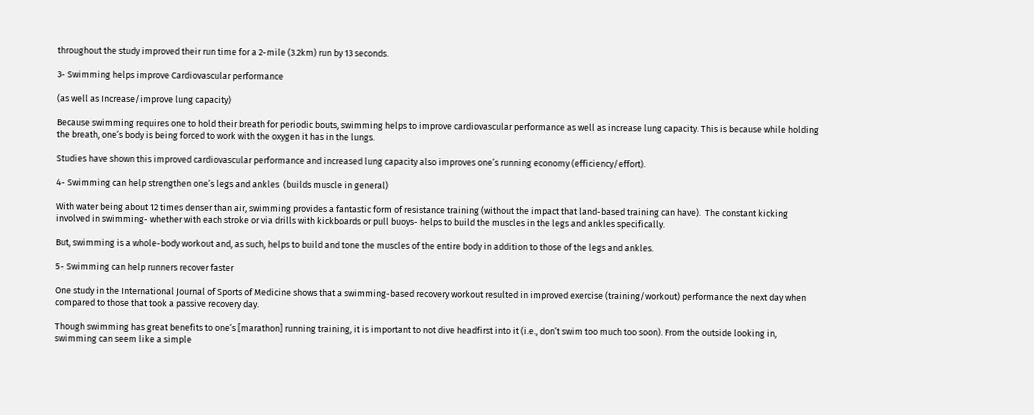throughout the study improved their run time for a 2-mile (3.2km) run by 13 seconds.

3- Swimming helps improve Cardiovascular performance

(as well as Increase/improve lung capacity)

Because swimming requires one to hold their breath for periodic bouts, swimming helps to improve cardiovascular performance as well as increase lung capacity. This is because while holding the breath, one’s body is being forced to work with the oxygen it has in the lungs.

Studies have shown this improved cardiovascular performance and increased lung capacity also improves one’s running economy (efficiency/effort).

4- Swimming can help strengthen one’s legs and ankles  (builds muscle in general)

With water being about 12 times denser than air, swimming provides a fantastic form of resistance training (without the impact that land-based training can have).  The constant kicking involved in swimming- whether with each stroke or via drills with kickboards or pull buoys- helps to build the muscles in the legs and ankles specifically.

But, swimming is a whole-body workout and, as such, helps to build and tone the muscles of the entire body in addition to those of the legs and ankles.

5- Swimming can help runners recover faster

One study in the International Journal of Sports of Medicine shows that a swimming-based recovery workout resulted in improved exercise (training/workout) performance the next day when compared to those that took a passive recovery day.

Though swimming has great benefits to one’s [marathon] running training, it is important to not dive headfirst into it (i.e., don’t swim too much too soon). From the outside looking in, swimming can seem like a simple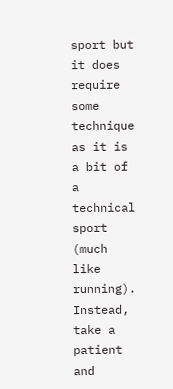sport but it does require some technique as it is a bit of a technical sport (much like running). Instead, take a patient and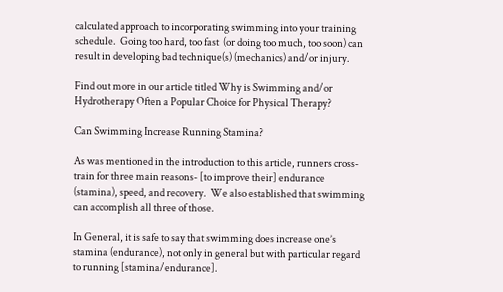calculated approach to incorporating swimming into your training schedule.  Going too hard, too fast  (or doing too much, too soon) can result in developing bad technique(s) (mechanics) and/or injury.

Find out more in our article titled Why is Swimming and/or Hydrotherapy Often a Popular Choice for Physical Therapy?

Can Swimming Increase Running Stamina?

As was mentioned in the introduction to this article, runners cross-train for three main reasons- [to improve their] endurance (stamina), speed, and recovery.  We also established that swimming can accomplish all three of those.

In General, it is safe to say that swimming does increase one’s stamina (endurance), not only in general but with particular regard to running [stamina/endurance].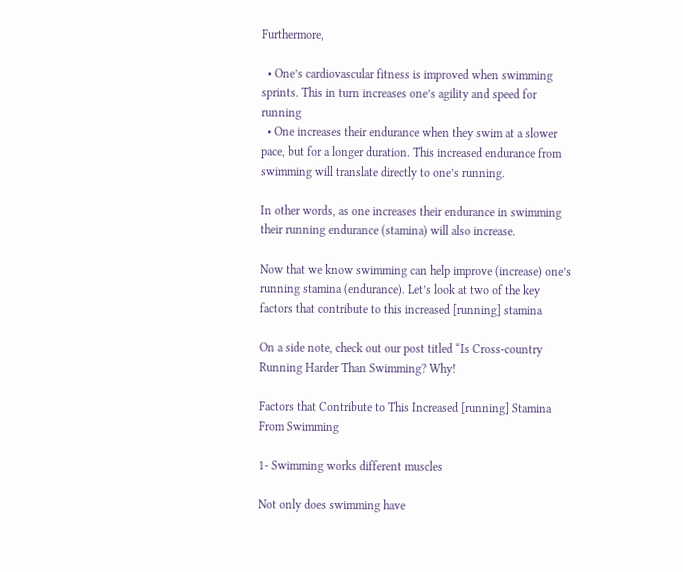Furthermore,

  • One’s cardiovascular fitness is improved when swimming sprints. This in turn increases one’s agility and speed for running
  • One increases their endurance when they swim at a slower pace, but for a longer duration. This increased endurance from swimming will translate directly to one’s running.

In other words, as one increases their endurance in swimming their running endurance (stamina) will also increase.

Now that we know swimming can help improve (increase) one’s running stamina (endurance). Let’s look at two of the key factors that contribute to this increased [running] stamina

On a side note, check out our post titled “Is Cross-country Running Harder Than Swimming? Why!

Factors that Contribute to This Increased [running] Stamina From Swimming

1- Swimming works different muscles

Not only does swimming have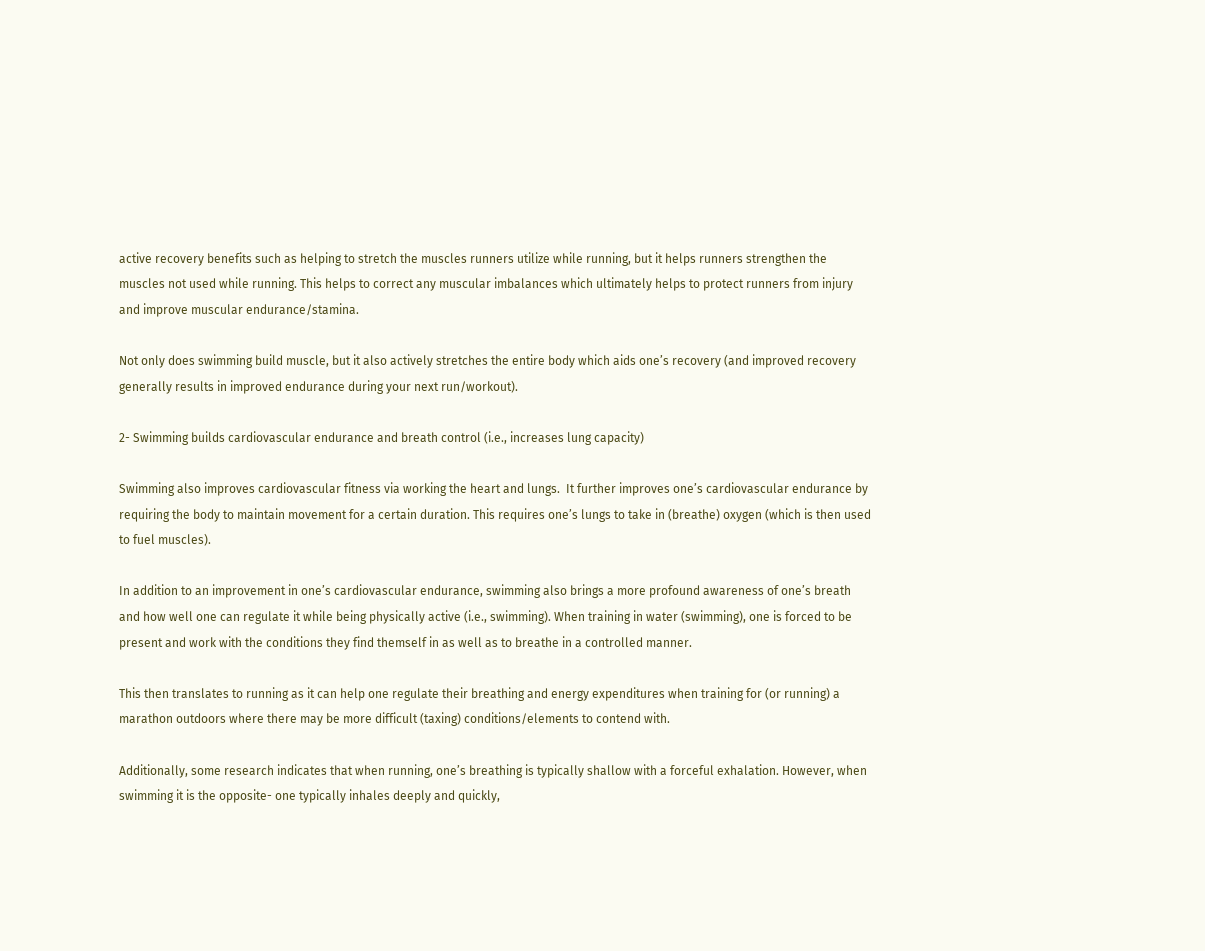active recovery benefits such as helping to stretch the muscles runners utilize while running, but it helps runners strengthen the muscles not used while running. This helps to correct any muscular imbalances which ultimately helps to protect runners from injury and improve muscular endurance/stamina.

Not only does swimming build muscle, but it also actively stretches the entire body which aids one’s recovery (and improved recovery generally results in improved endurance during your next run/workout).

2- Swimming builds cardiovascular endurance and breath control (i.e., increases lung capacity)

Swimming also improves cardiovascular fitness via working the heart and lungs.  It further improves one’s cardiovascular endurance by requiring the body to maintain movement for a certain duration. This requires one’s lungs to take in (breathe) oxygen (which is then used to fuel muscles).

In addition to an improvement in one’s cardiovascular endurance, swimming also brings a more profound awareness of one’s breath and how well one can regulate it while being physically active (i.e., swimming). When training in water (swimming), one is forced to be present and work with the conditions they find themself in as well as to breathe in a controlled manner.

This then translates to running as it can help one regulate their breathing and energy expenditures when training for (or running) a marathon outdoors where there may be more difficult (taxing) conditions/elements to contend with.

Additionally, some research indicates that when running, one’s breathing is typically shallow with a forceful exhalation. However, when swimming it is the opposite- one typically inhales deeply and quickly,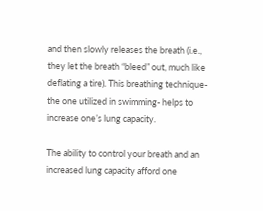and then slowly releases the breath (i.e., they let the breath “bleed” out, much like deflating a tire). This breathing technique- the one utilized in swimming- helps to increase one’s lung capacity.

The ability to control your breath and an increased lung capacity afford one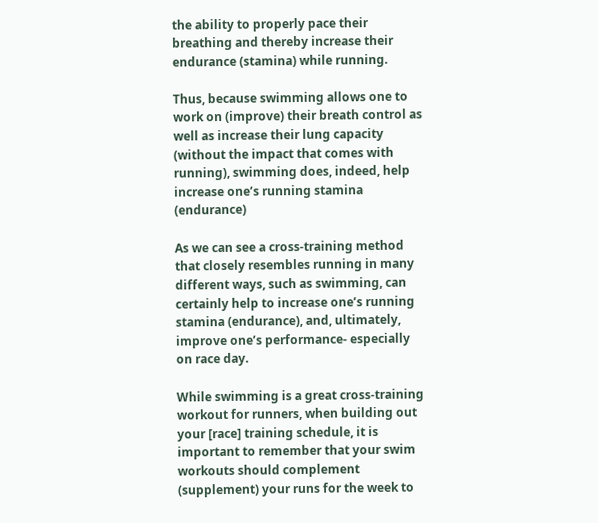the ability to properly pace their breathing and thereby increase their endurance (stamina) while running.

Thus, because swimming allows one to work on (improve) their breath control as well as increase their lung capacity (without the impact that comes with running), swimming does, indeed, help increase one’s running stamina (endurance)

As we can see a cross-training method that closely resembles running in many different ways, such as swimming, can certainly help to increase one’s running stamina (endurance), and, ultimately, improve one’s performance- especially on race day.

While swimming is a great cross-training workout for runners, when building out your [race] training schedule, it is important to remember that your swim workouts should complement (supplement) your runs for the week to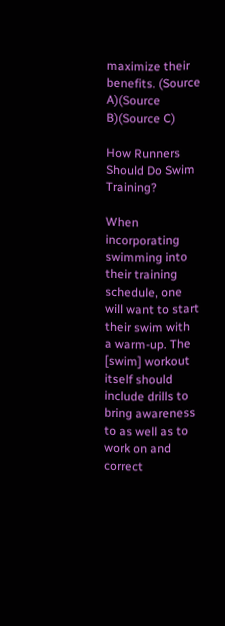maximize their benefits. (Source A)(Source B)(Source C)

How Runners Should Do Swim Training?

When incorporating swimming into their training schedule, one will want to start their swim with a warm-up. The [swim] workout itself should include drills to bring awareness to as well as to work on and correct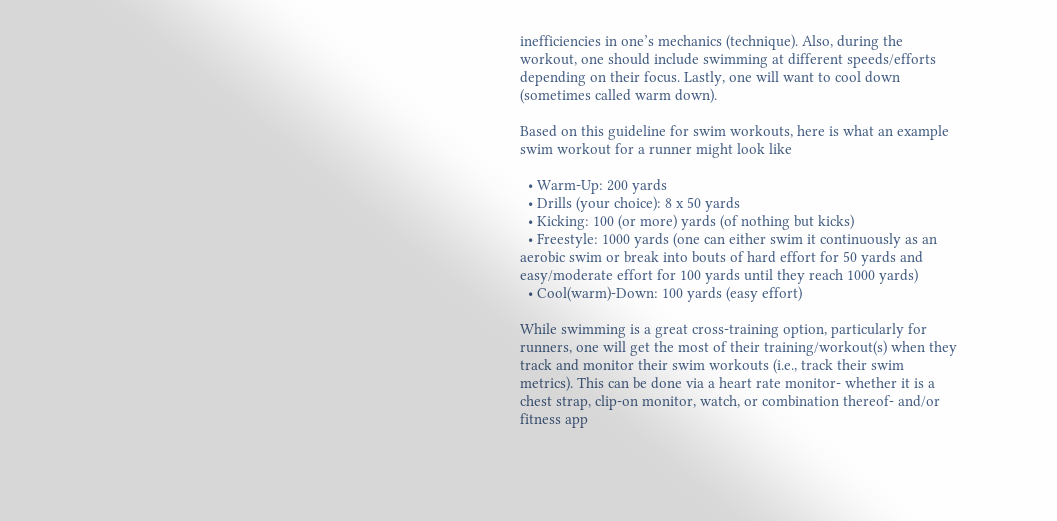inefficiencies in one’s mechanics (technique). Also, during the workout, one should include swimming at different speeds/efforts depending on their focus. Lastly, one will want to cool down (sometimes called warm down).

Based on this guideline for swim workouts, here is what an example swim workout for a runner might look like

  • Warm-Up: 200 yards
  • Drills (your choice): 8 x 50 yards
  • Kicking: 100 (or more) yards (of nothing but kicks)
  • Freestyle: 1000 yards (one can either swim it continuously as an aerobic swim or break into bouts of hard effort for 50 yards and easy/moderate effort for 100 yards until they reach 1000 yards)
  • Cool(warm)-Down: 100 yards (easy effort)

While swimming is a great cross-training option, particularly for runners, one will get the most of their training/workout(s) when they track and monitor their swim workouts (i.e., track their swim metrics). This can be done via a heart rate monitor- whether it is a chest strap, clip-on monitor, watch, or combination thereof- and/or fitness app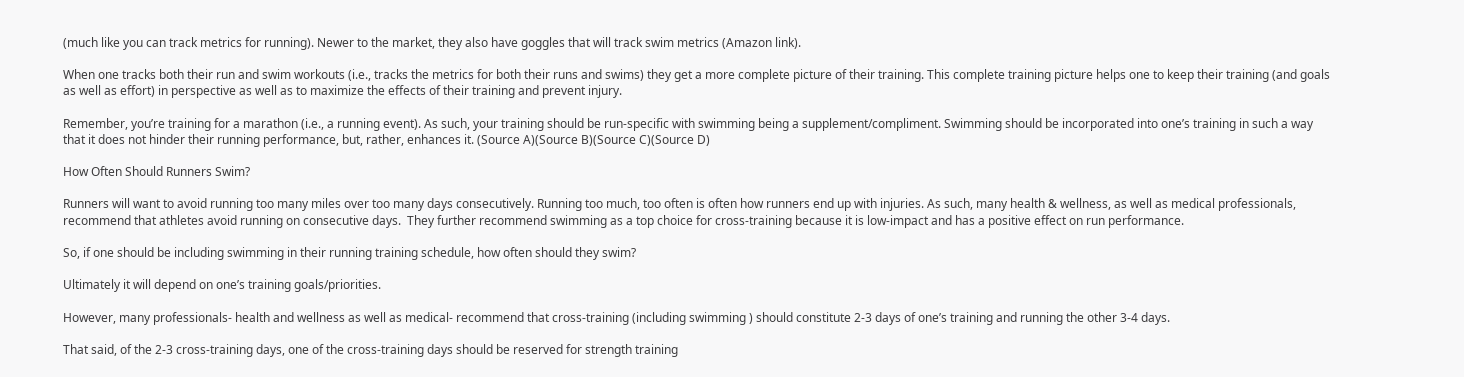(much like you can track metrics for running). Newer to the market, they also have goggles that will track swim metrics (Amazon link).

When one tracks both their run and swim workouts (i.e., tracks the metrics for both their runs and swims) they get a more complete picture of their training. This complete training picture helps one to keep their training (and goals as well as effort) in perspective as well as to maximize the effects of their training and prevent injury.

Remember, you’re training for a marathon (i.e., a running event). As such, your training should be run-specific with swimming being a supplement/compliment. Swimming should be incorporated into one’s training in such a way that it does not hinder their running performance, but, rather, enhances it. (Source A)(Source B)(Source C)(Source D)

How Often Should Runners Swim?

Runners will want to avoid running too many miles over too many days consecutively. Running too much, too often is often how runners end up with injuries. As such, many health & wellness, as well as medical professionals, recommend that athletes avoid running on consecutive days.  They further recommend swimming as a top choice for cross-training because it is low-impact and has a positive effect on run performance.

So, if one should be including swimming in their running training schedule, how often should they swim?

Ultimately it will depend on one’s training goals/priorities.

However, many professionals- health and wellness as well as medical- recommend that cross-training (including swimming ) should constitute 2-3 days of one’s training and running the other 3-4 days.

That said, of the 2-3 cross-training days, one of the cross-training days should be reserved for strength training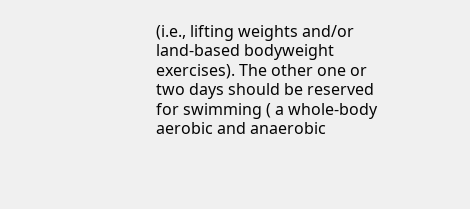(i.e., lifting weights and/or land-based bodyweight exercises). The other one or two days should be reserved for swimming ( a whole-body aerobic and anaerobic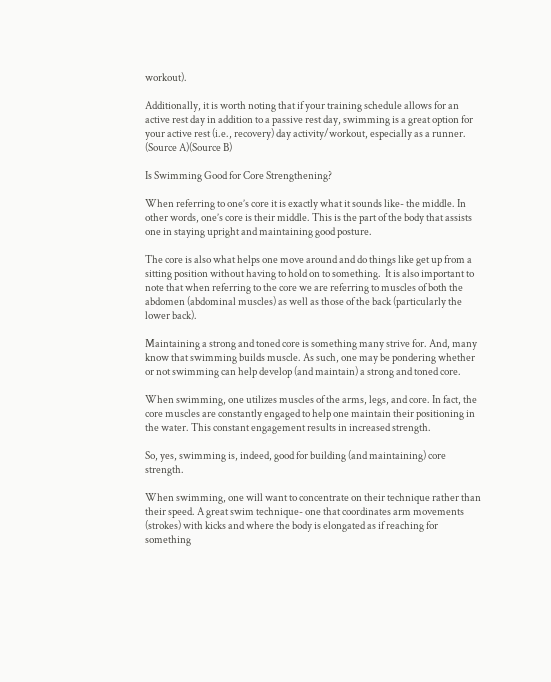workout).

Additionally, it is worth noting that if your training schedule allows for an active rest day in addition to a passive rest day, swimming is a great option for your active rest (i.e., recovery) day activity/workout, especially as a runner. (Source A)(Source B)

Is Swimming Good for Core Strengthening?

When referring to one’s core it is exactly what it sounds like- the middle. In other words, one’s core is their middle. This is the part of the body that assists one in staying upright and maintaining good posture.

The core is also what helps one move around and do things like get up from a sitting position without having to hold on to something.  It is also important to note that when referring to the core we are referring to muscles of both the abdomen (abdominal muscles) as well as those of the back (particularly the lower back).

Maintaining a strong and toned core is something many strive for. And, many know that swimming builds muscle. As such, one may be pondering whether or not swimming can help develop (and maintain) a strong and toned core.

When swimming, one utilizes muscles of the arms, legs, and core. In fact, the core muscles are constantly engaged to help one maintain their positioning in the water. This constant engagement results in increased strength.

So, yes, swimming is, indeed, good for building (and maintaining) core strength.

When swimming, one will want to concentrate on their technique rather than their speed. A great swim technique- one that coordinates arm movements (strokes) with kicks and where the body is elongated as if reaching for something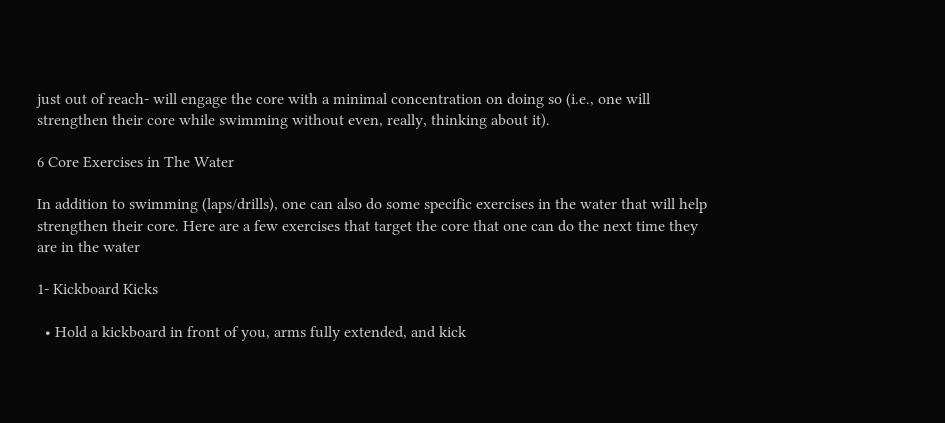just out of reach- will engage the core with a minimal concentration on doing so (i.e., one will strengthen their core while swimming without even, really, thinking about it).

6 Core Exercises in The Water

In addition to swimming (laps/drills), one can also do some specific exercises in the water that will help strengthen their core. Here are a few exercises that target the core that one can do the next time they are in the water

1- Kickboard Kicks

  • Hold a kickboard in front of you, arms fully extended, and kick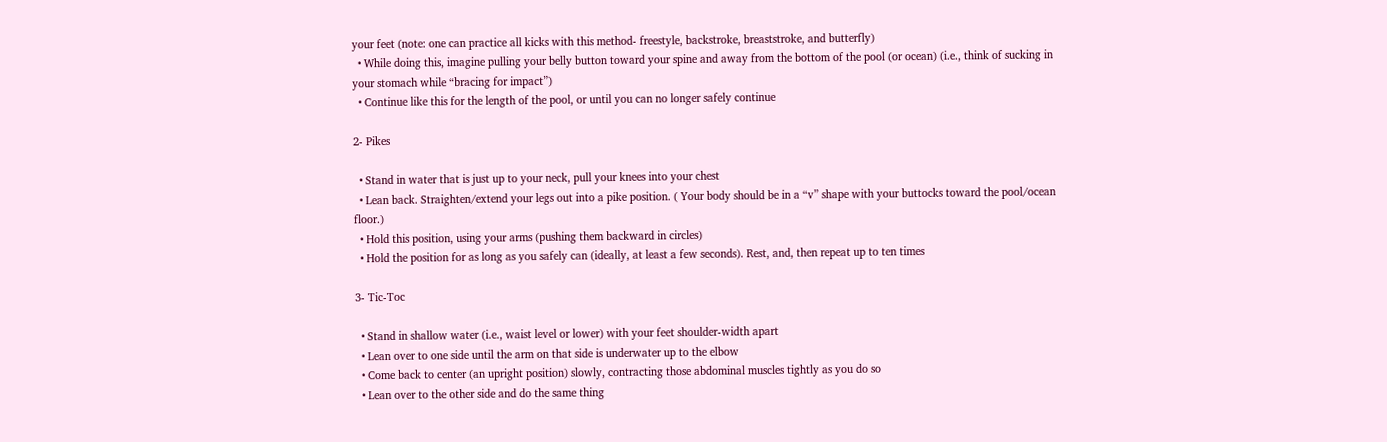your feet (note: one can practice all kicks with this method- freestyle, backstroke, breaststroke, and butterfly)
  • While doing this, imagine pulling your belly button toward your spine and away from the bottom of the pool (or ocean) (i.e., think of sucking in your stomach while “bracing for impact”)
  • Continue like this for the length of the pool, or until you can no longer safely continue

2- Pikes

  • Stand in water that is just up to your neck, pull your knees into your chest
  • Lean back. Straighten/extend your legs out into a pike position. ( Your body should be in a “v” shape with your buttocks toward the pool/ocean  floor.)
  • Hold this position, using your arms (pushing them backward in circles)
  • Hold the position for as long as you safely can (ideally, at least a few seconds). Rest, and, then repeat up to ten times

3- Tic-Toc

  • Stand in shallow water (i.e., waist level or lower) with your feet shoulder-width apart
  • Lean over to one side until the arm on that side is underwater up to the elbow
  • Come back to center (an upright position) slowly, contracting those abdominal muscles tightly as you do so
  • Lean over to the other side and do the same thing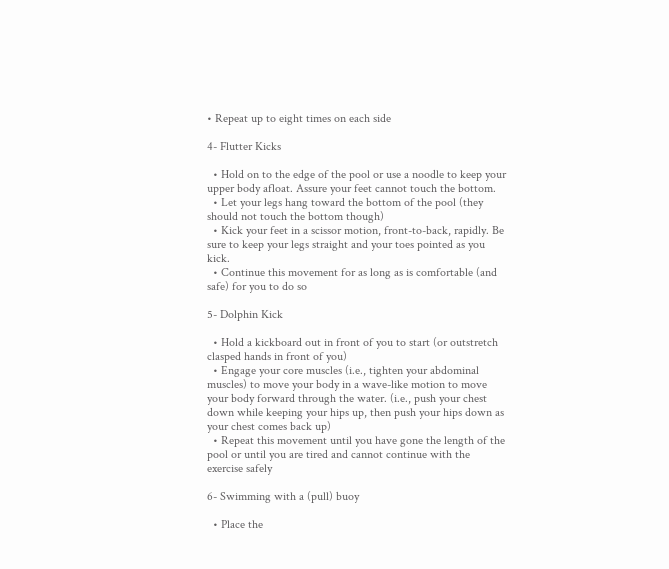• Repeat up to eight times on each side

4- Flutter Kicks

  • Hold on to the edge of the pool or use a noodle to keep your upper body afloat. Assure your feet cannot touch the bottom.
  • Let your legs hang toward the bottom of the pool (they should not touch the bottom though)
  • Kick your feet in a scissor motion, front-to-back, rapidly. Be sure to keep your legs straight and your toes pointed as you kick.
  • Continue this movement for as long as is comfortable (and safe) for you to do so

5- Dolphin Kick

  • Hold a kickboard out in front of you to start (or outstretch clasped hands in front of you)
  • Engage your core muscles (i.e., tighten your abdominal muscles) to move your body in a wave-like motion to move your body forward through the water. (i.e., push your chest down while keeping your hips up, then push your hips down as your chest comes back up)
  • Repeat this movement until you have gone the length of the pool or until you are tired and cannot continue with the exercise safely

6- Swimming with a (pull) buoy

  • Place the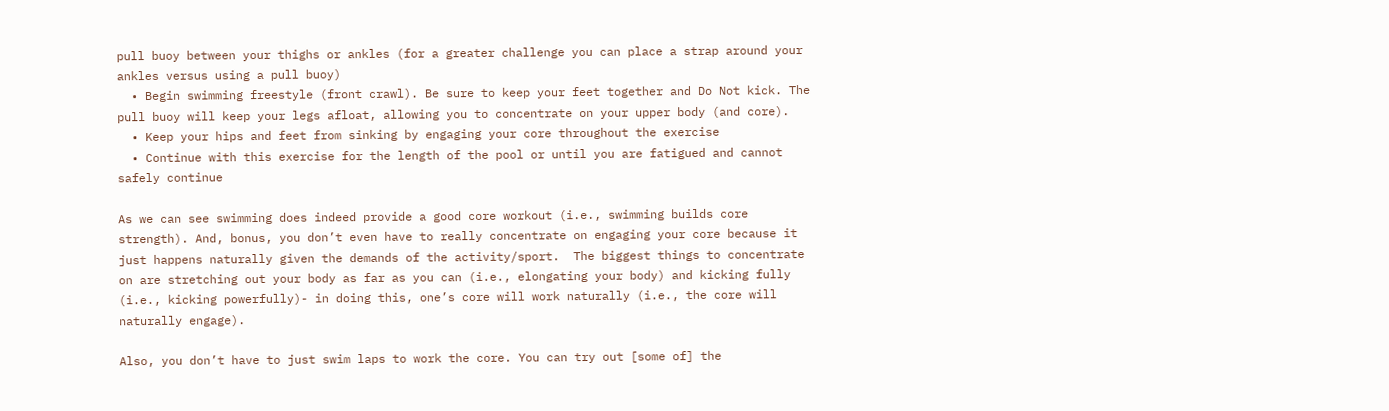pull buoy between your thighs or ankles (for a greater challenge you can place a strap around your ankles versus using a pull buoy)
  • Begin swimming freestyle (front crawl). Be sure to keep your feet together and Do Not kick. The pull buoy will keep your legs afloat, allowing you to concentrate on your upper body (and core).
  • Keep your hips and feet from sinking by engaging your core throughout the exercise
  • Continue with this exercise for the length of the pool or until you are fatigued and cannot safely continue

As we can see swimming does indeed provide a good core workout (i.e., swimming builds core strength). And, bonus, you don’t even have to really concentrate on engaging your core because it just happens naturally given the demands of the activity/sport.  The biggest things to concentrate on are stretching out your body as far as you can (i.e., elongating your body) and kicking fully (i.e., kicking powerfully)- in doing this, one’s core will work naturally (i.e., the core will naturally engage).

Also, you don’t have to just swim laps to work the core. You can try out [some of] the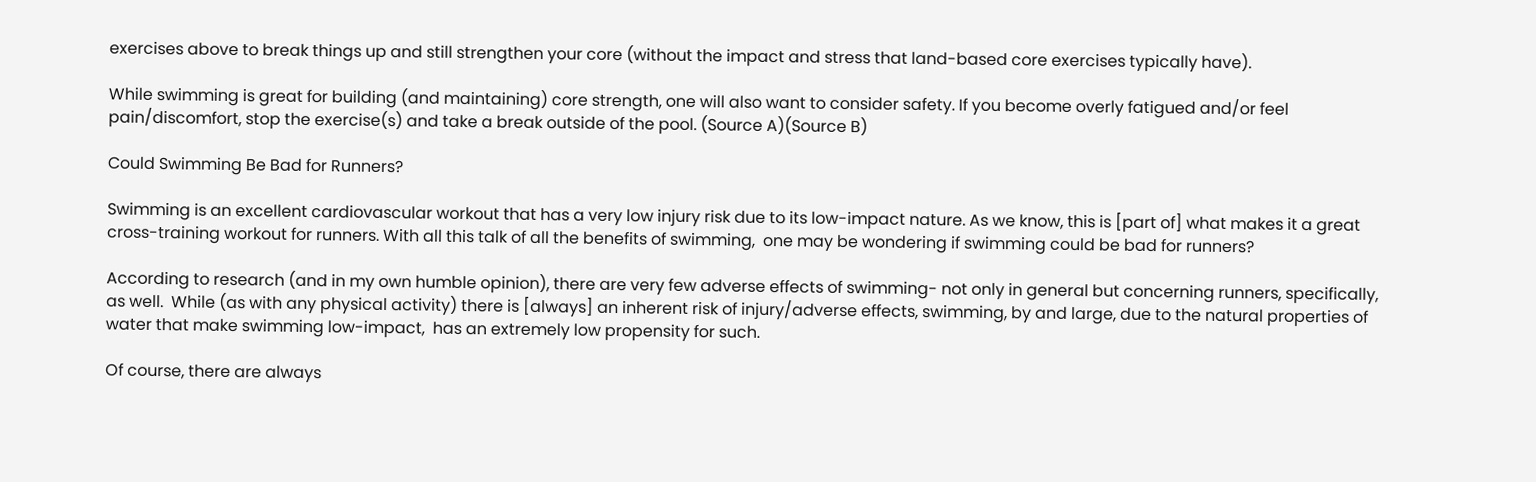exercises above to break things up and still strengthen your core (without the impact and stress that land-based core exercises typically have).

While swimming is great for building (and maintaining) core strength, one will also want to consider safety. If you become overly fatigued and/or feel pain/discomfort, stop the exercise(s) and take a break outside of the pool. (Source A)(Source B)

Could Swimming Be Bad for Runners?

Swimming is an excellent cardiovascular workout that has a very low injury risk due to its low-impact nature. As we know, this is [part of] what makes it a great cross-training workout for runners. With all this talk of all the benefits of swimming,  one may be wondering if swimming could be bad for runners?

According to research (and in my own humble opinion), there are very few adverse effects of swimming- not only in general but concerning runners, specifically, as well.  While (as with any physical activity) there is [always] an inherent risk of injury/adverse effects, swimming, by and large, due to the natural properties of water that make swimming low-impact,  has an extremely low propensity for such.

Of course, there are always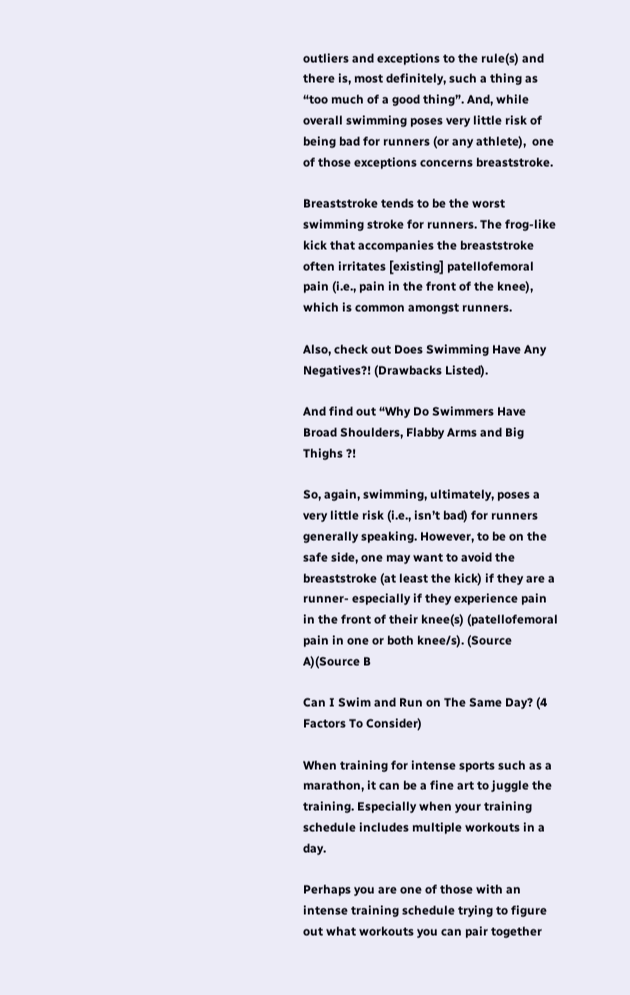outliers and exceptions to the rule(s) and there is, most definitely, such a thing as “too much of a good thing”. And, while overall swimming poses very little risk of being bad for runners (or any athlete),  one of those exceptions concerns breaststroke.

Breaststroke tends to be the worst swimming stroke for runners. The frog-like kick that accompanies the breaststroke often irritates [existing] patellofemoral pain (i.e., pain in the front of the knee), which is common amongst runners.

Also, check out Does Swimming Have Any Negatives?! (Drawbacks Listed).

And find out “Why Do Swimmers Have Broad Shoulders, Flabby Arms and Big Thighs ?!

So, again, swimming, ultimately, poses a very little risk (i.e., isn’t bad) for runners generally speaking. However, to be on the safe side, one may want to avoid the breaststroke (at least the kick) if they are a runner- especially if they experience pain in the front of their knee(s) (patellofemoral pain in one or both knee/s). (Source A)(Source B

Can I Swim and Run on The Same Day? (4 Factors To Consider)

When training for intense sports such as a marathon, it can be a fine art to juggle the training. Especially when your training schedule includes multiple workouts in a day.

Perhaps you are one of those with an intense training schedule trying to figure out what workouts you can pair together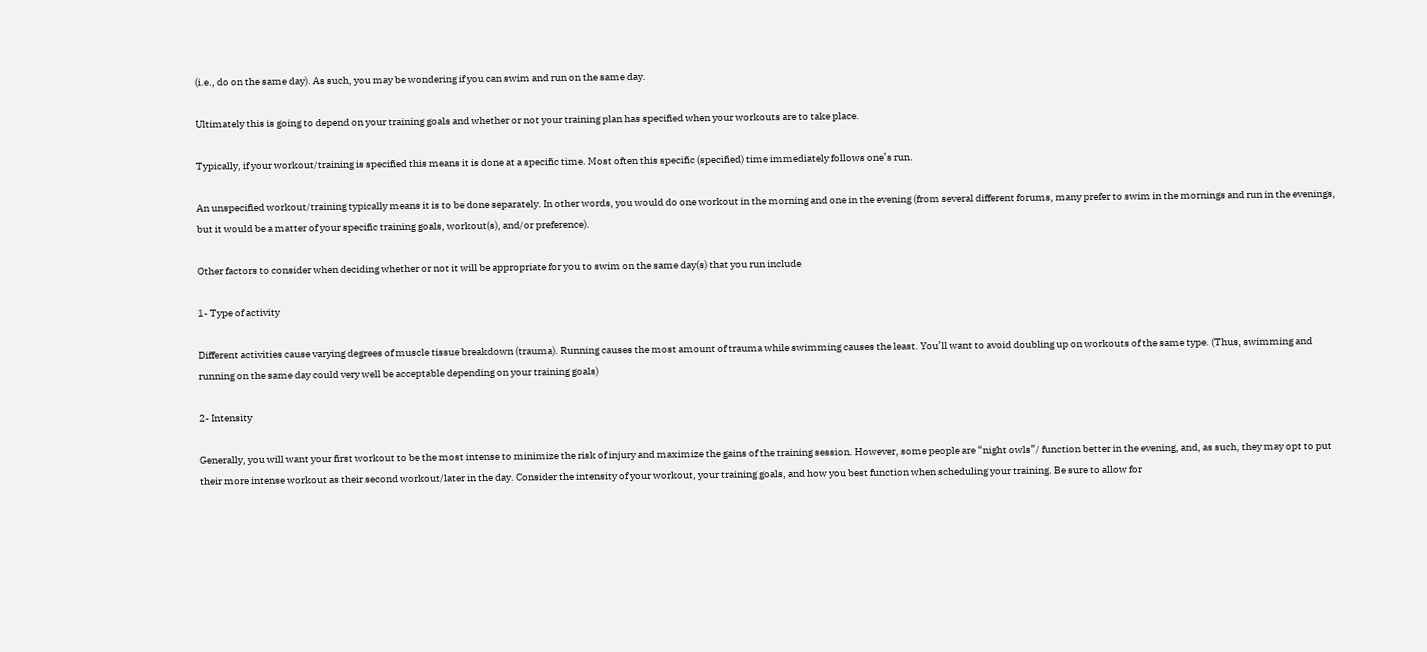(i.e., do on the same day). As such, you may be wondering if you can swim and run on the same day.

Ultimately this is going to depend on your training goals and whether or not your training plan has specified when your workouts are to take place.

Typically, if your workout/training is specified this means it is done at a specific time. Most often this specific (specified) time immediately follows one’s run.

An unspecified workout/training typically means it is to be done separately. In other words, you would do one workout in the morning and one in the evening (from several different forums, many prefer to swim in the mornings and run in the evenings, but it would be a matter of your specific training goals, workout(s), and/or preference).

Other factors to consider when deciding whether or not it will be appropriate for you to swim on the same day(s) that you run include

1- Type of activity

Different activities cause varying degrees of muscle tissue breakdown (trauma). Running causes the most amount of trauma while swimming causes the least. You’ll want to avoid doubling up on workouts of the same type. (Thus, swimming and running on the same day could very well be acceptable depending on your training goals)

2- Intensity

Generally, you will want your first workout to be the most intense to minimize the risk of injury and maximize the gains of the training session. However, some people are “night owls”/ function better in the evening, and, as such, they may opt to put their more intense workout as their second workout/later in the day. Consider the intensity of your workout, your training goals, and how you best function when scheduling your training. Be sure to allow for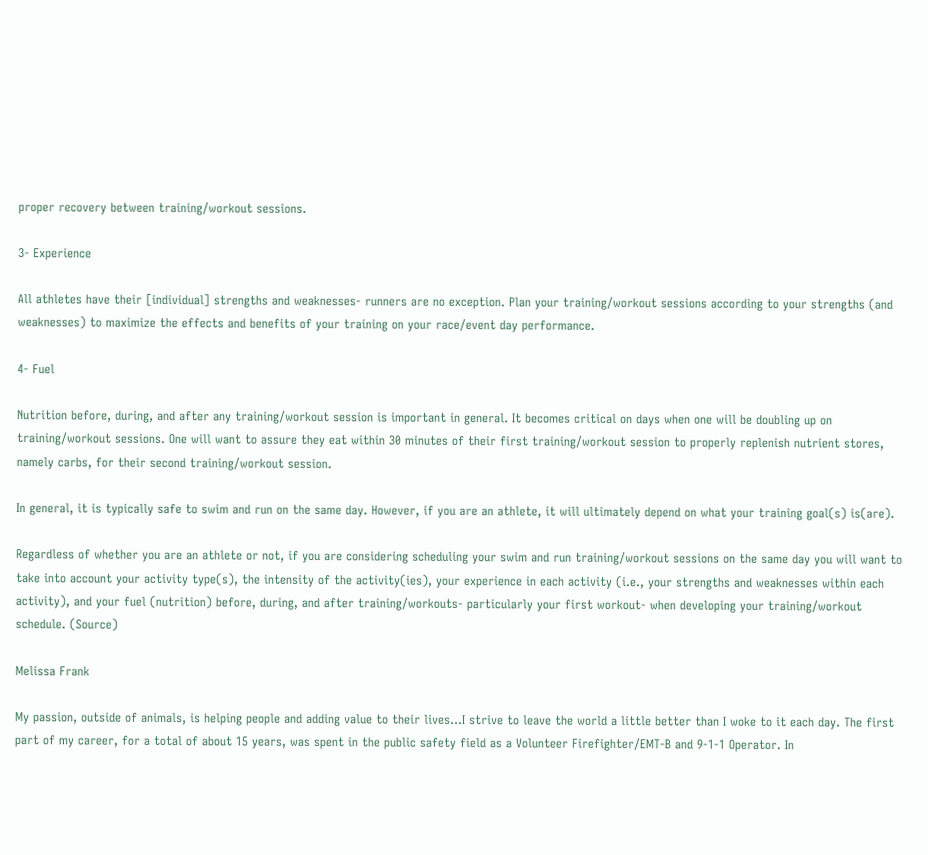proper recovery between training/workout sessions.

3- Experience

All athletes have their [individual] strengths and weaknesses- runners are no exception. Plan your training/workout sessions according to your strengths (and weaknesses) to maximize the effects and benefits of your training on your race/event day performance.

4- Fuel

Nutrition before, during, and after any training/workout session is important in general. It becomes critical on days when one will be doubling up on training/workout sessions. One will want to assure they eat within 30 minutes of their first training/workout session to properly replenish nutrient stores, namely carbs, for their second training/workout session.

In general, it is typically safe to swim and run on the same day. However, if you are an athlete, it will ultimately depend on what your training goal(s) is(are).

Regardless of whether you are an athlete or not, if you are considering scheduling your swim and run training/workout sessions on the same day you will want to take into account your activity type(s), the intensity of the activity(ies), your experience in each activity (i.e., your strengths and weaknesses within each activity), and your fuel (nutrition) before, during, and after training/workouts- particularly your first workout- when developing your training/workout schedule. (Source)

Melissa Frank

My passion, outside of animals, is helping people and adding value to their lives…I strive to leave the world a little better than I woke to it each day. The first part of my career, for a total of about 15 years, was spent in the public safety field as a Volunteer Firefighter/EMT-B and 9-1-1 Operator. In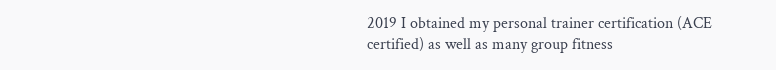2019 I obtained my personal trainer certification (ACE certified) as well as many group fitness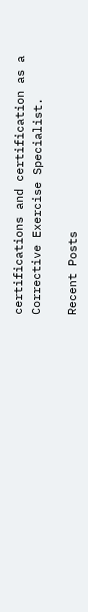certifications and certification as a Corrective Exercise Specialist.

Recent Posts